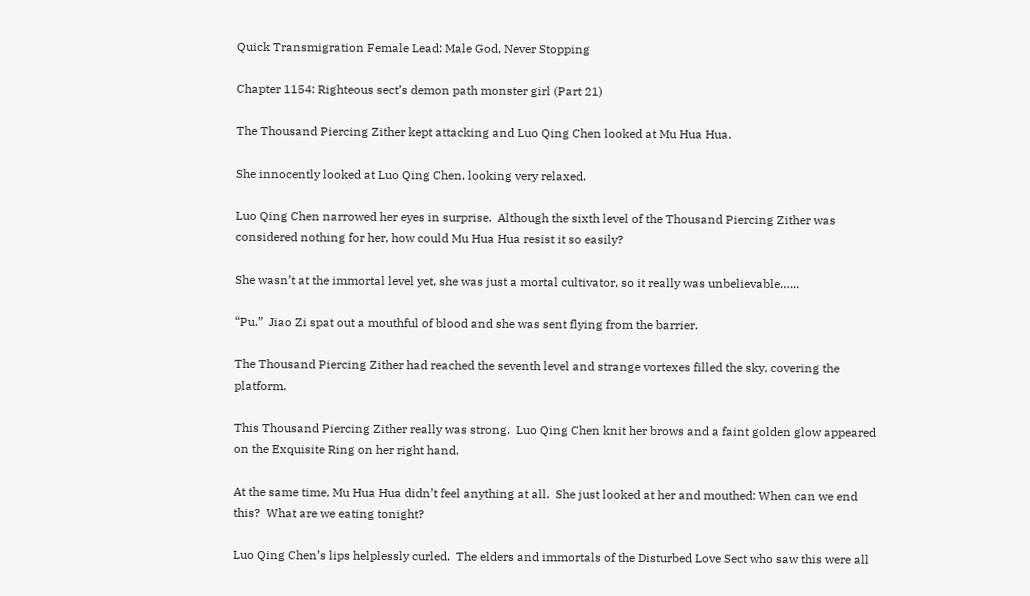Quick Transmigration Female Lead: Male God, Never Stopping

Chapter 1154: Righteous sect’s demon path monster girl (Part 21)

The Thousand Piercing Zither kept attacking and Luo Qing Chen looked at Mu Hua Hua.

She innocently looked at Luo Qing Chen, looking very relaxed.

Luo Qing Chen narrowed her eyes in surprise.  Although the sixth level of the Thousand Piercing Zither was considered nothing for her, how could Mu Hua Hua resist it so easily?

She wasn’t at the immortal level yet, she was just a mortal cultivator, so it really was unbelievable…...

“Pu.”  Jiao Zi spat out a mouthful of blood and she was sent flying from the barrier.

The Thousand Piercing Zither had reached the seventh level and strange vortexes filled the sky, covering the platform.

This Thousand Piercing Zither really was strong.  Luo Qing Chen knit her brows and a faint golden glow appeared on the Exquisite Ring on her right hand.

At the same time, Mu Hua Hua didn’t feel anything at all.  She just looked at her and mouthed: When can we end this?  What are we eating tonight?

Luo Qing Chen’s lips helplessly curled.  The elders and immortals of the Disturbed Love Sect who saw this were all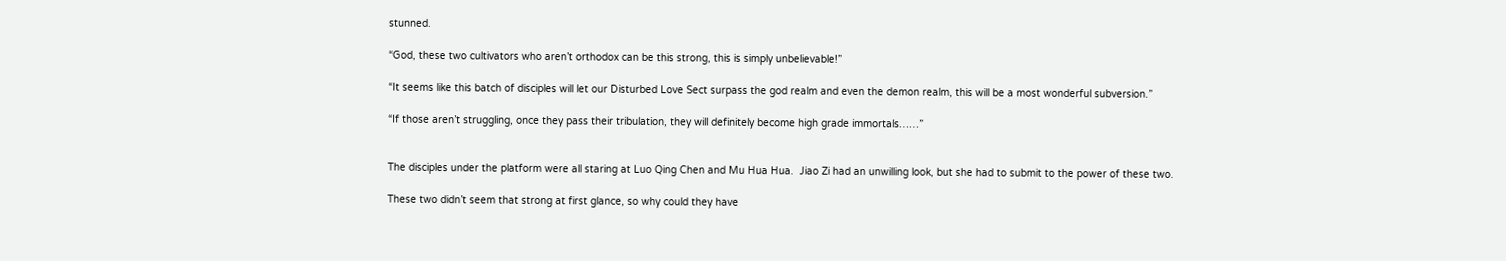stunned.

“God, these two cultivators who aren’t orthodox can be this strong, this is simply unbelievable!”

“It seems like this batch of disciples will let our Disturbed Love Sect surpass the god realm and even the demon realm, this will be a most wonderful subversion.”

“If those aren’t struggling, once they pass their tribulation, they will definitely become high grade immortals……”


The disciples under the platform were all staring at Luo Qing Chen and Mu Hua Hua.  Jiao Zi had an unwilling look, but she had to submit to the power of these two.

These two didn’t seem that strong at first glance, so why could they have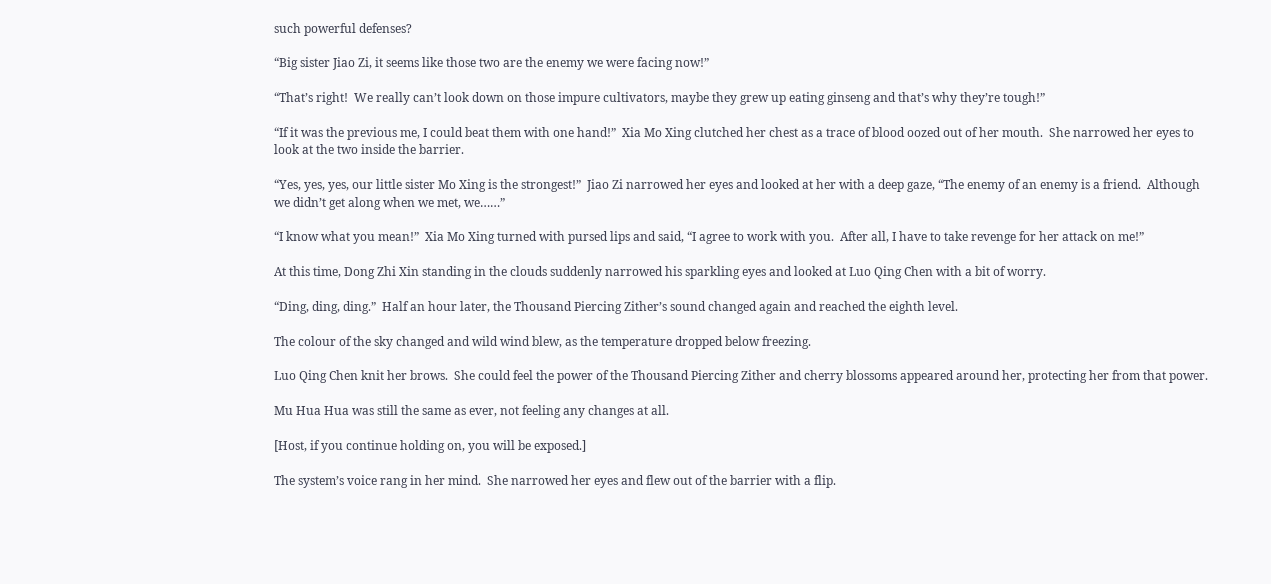such powerful defenses?

“Big sister Jiao Zi, it seems like those two are the enemy we were facing now!”

“That’s right!  We really can’t look down on those impure cultivators, maybe they grew up eating ginseng and that’s why they’re tough!”

“If it was the previous me, I could beat them with one hand!”  Xia Mo Xing clutched her chest as a trace of blood oozed out of her mouth.  She narrowed her eyes to look at the two inside the barrier.

“Yes, yes, yes, our little sister Mo Xing is the strongest!”  Jiao Zi narrowed her eyes and looked at her with a deep gaze, “The enemy of an enemy is a friend.  Although we didn’t get along when we met, we……”

“I know what you mean!”  Xia Mo Xing turned with pursed lips and said, “I agree to work with you.  After all, I have to take revenge for her attack on me!”

At this time, Dong Zhi Xin standing in the clouds suddenly narrowed his sparkling eyes and looked at Luo Qing Chen with a bit of worry.

“Ding, ding, ding.”  Half an hour later, the Thousand Piercing Zither’s sound changed again and reached the eighth level.

The colour of the sky changed and wild wind blew, as the temperature dropped below freezing.

Luo Qing Chen knit her brows.  She could feel the power of the Thousand Piercing Zither and cherry blossoms appeared around her, protecting her from that power.

Mu Hua Hua was still the same as ever, not feeling any changes at all.

[Host, if you continue holding on, you will be exposed.]

The system’s voice rang in her mind.  She narrowed her eyes and flew out of the barrier with a flip.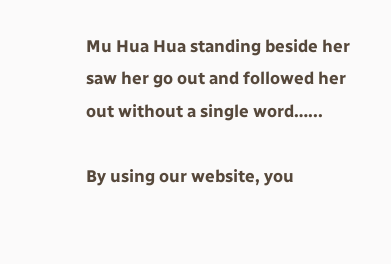Mu Hua Hua standing beside her saw her go out and followed her out without a single word…...

By using our website, you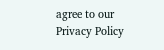agree to our Privacy Policy